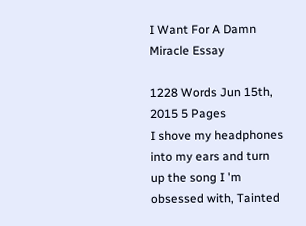I Want For A Damn Miracle Essay

1228 Words Jun 15th, 2015 5 Pages
I shove my headphones into my ears and turn up the song I 'm obsessed with, Tainted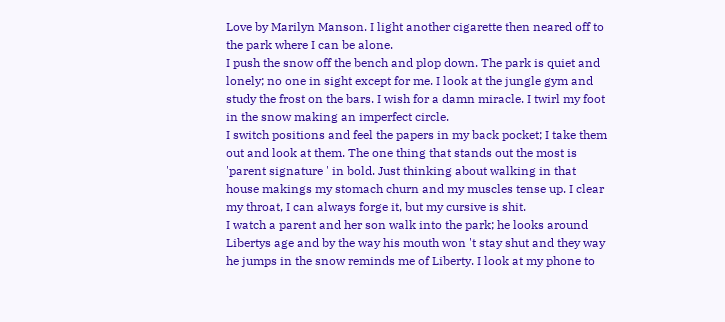Love by Marilyn Manson. I light another cigarette then neared off to the park where I can be alone.
I push the snow off the bench and plop down. The park is quiet and lonely; no one in sight except for me. I look at the jungle gym and study the frost on the bars. I wish for a damn miracle. I twirl my foot in the snow making an imperfect circle.
I switch positions and feel the papers in my back pocket; I take them out and look at them. The one thing that stands out the most is 'parent signature ' in bold. Just thinking about walking in that house makings my stomach churn and my muscles tense up. I clear my throat, I can always forge it, but my cursive is shit.
I watch a parent and her son walk into the park; he looks around Libertys age and by the way his mouth won 't stay shut and they way he jumps in the snow reminds me of Liberty. I look at my phone to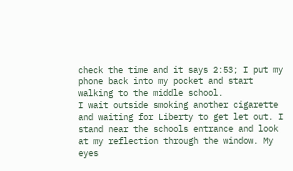check the time and it says 2:53; I put my phone back into my pocket and start walking to the middle school.
I wait outside smoking another cigarette and waiting for Liberty to get let out. I stand near the schools entrance and look at my reflection through the window. My eyes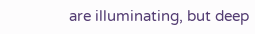are illuminating, but deep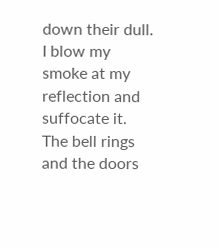down their dull. I blow my smoke at my reflection and suffocate it.
The bell rings and the doors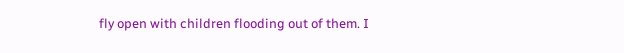fly open with children flooding out of them. I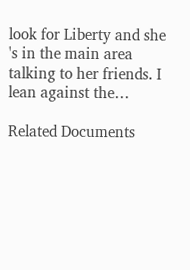look for Liberty and she 's in the main area talking to her friends. I lean against the…

Related Documents